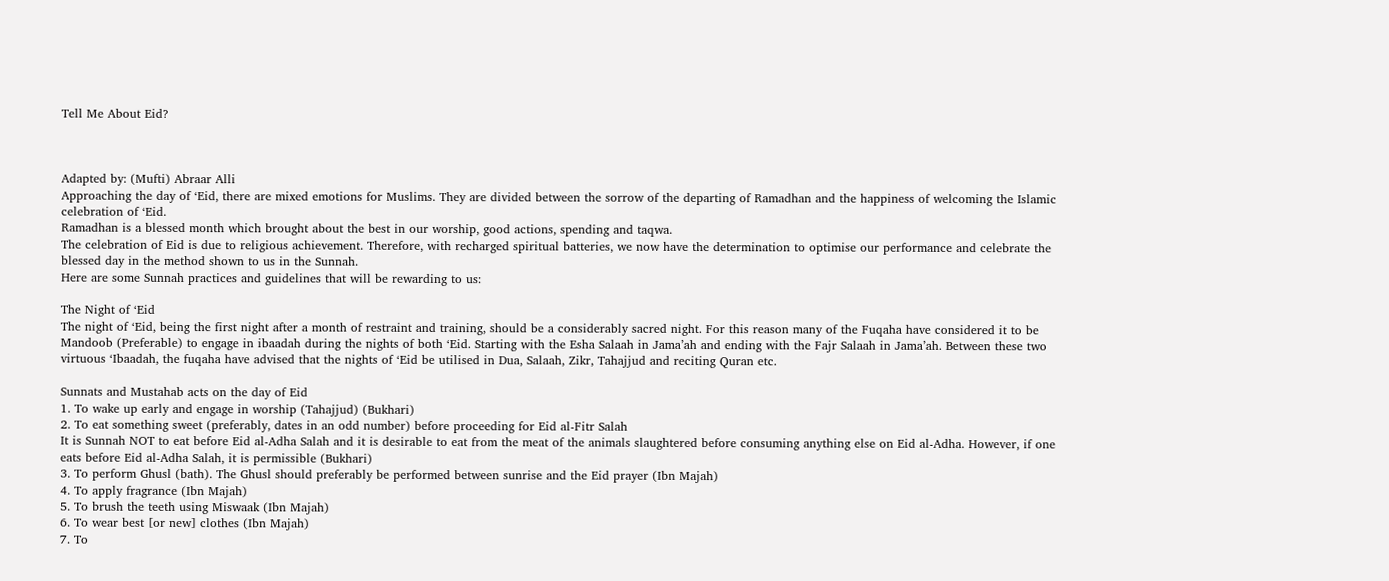Tell Me About Eid?



Adapted by: (Mufti) Abraar Alli
Approaching the day of ‘Eid, there are mixed emotions for Muslims. They are divided between the sorrow of the departing of Ramadhan and the happiness of welcoming the Islamic celebration of ‘Eid.
Ramadhan is a blessed month which brought about the best in our worship, good actions, spending and taqwa.
The celebration of Eid is due to religious achievement. Therefore, with recharged spiritual batteries, we now have the determination to optimise our performance and celebrate the blessed day in the method shown to us in the Sunnah.
Here are some Sunnah practices and guidelines that will be rewarding to us:

The Night of ‘Eid
The night of ‘Eid, being the first night after a month of restraint and training, should be a considerably sacred night. For this reason many of the Fuqaha have considered it to be Mandoob (Preferable) to engage in ibaadah during the nights of both ‘Eid. Starting with the Esha Salaah in Jama’ah and ending with the Fajr Salaah in Jama’ah. Between these two virtuous ‘Ibaadah, the fuqaha have advised that the nights of ‘Eid be utilised in Dua, Salaah, Zikr, Tahajjud and reciting Quran etc.

Sunnats and Mustahab acts on the day of Eid
1. To wake up early and engage in worship (Tahajjud) (Bukhari)
2. To eat something sweet (preferably, dates in an odd number) before proceeding for Eid al-Fitr Salah
It is Sunnah NOT to eat before Eid al-Adha Salah and it is desirable to eat from the meat of the animals slaughtered before consuming anything else on Eid al-Adha. However, if one eats before Eid al-Adha Salah, it is permissible (Bukhari)
3. To perform Ghusl (bath). The Ghusl should preferably be performed between sunrise and the Eid prayer (Ibn Majah)
4. To apply fragrance (Ibn Majah)
5. To brush the teeth using Miswaak (Ibn Majah)
6. To wear best [or new] clothes (Ibn Majah)
7. To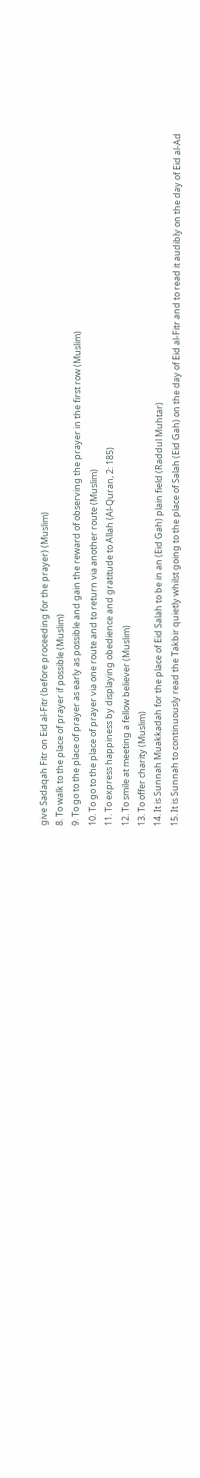give Sadaqah Fitr on Eid al-Fitr (before proceeding for the prayer) (Muslim)
8. To walk to the place of prayer if possible (Muslim)
9. To go to the place of prayer as early as possible and gain the reward of observing the prayer in the first row (Muslim)
10. To go to the place of prayer via one route and to return via another route (Muslim)
11. To express happiness by displaying obedience and gratitude to Allah (Al-Quran, 2: 185)
12. To smile at meeting a fellow believer (Muslim)
13. To offer charity (Muslim)
14. It is Sunnah Muakkadah for the place of Eid Salah to be in an (Eid Gah) plain field (Raddul Muhtar)
15. It is Sunnah to continuously read the Takbir quietly whilst going to the place of Salah (Eid Gah) on the day of Eid al-Fitr and to read it audibly on the day of Eid al-Ad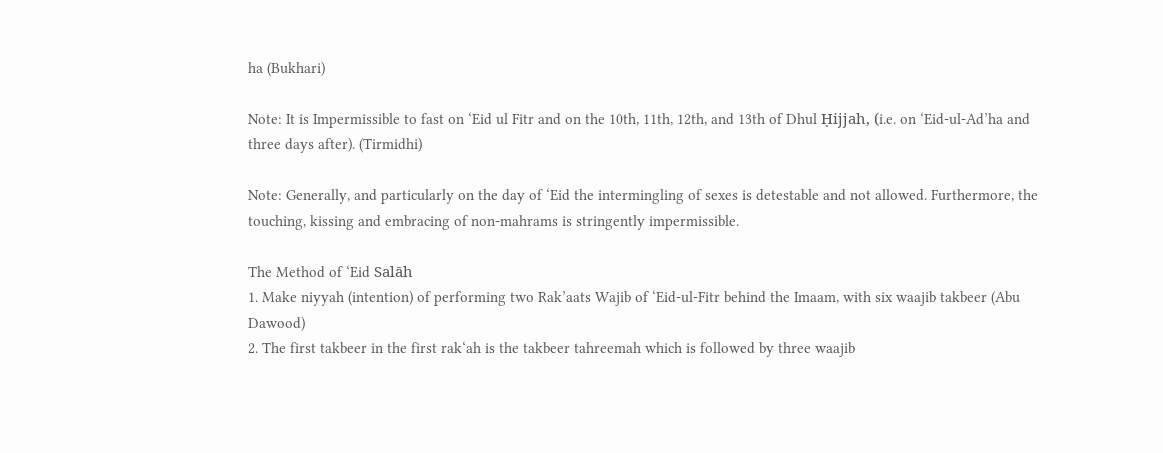ha (Bukhari)

Note: It is Impermissible to fast on ‘Eid ul Fitr and on the 10th, 11th, 12th, and 13th of Dhul Ḥijjah, (i.e. on ‘Eid-ul-Ad’ha and three days after). (Tirmidhi)

Note: Generally, and particularly on the day of ‘Eid the intermingling of sexes is detestable and not allowed. Furthermore, the touching, kissing and embracing of non-mahrams is stringently impermissible.

The Method of ‘Eid Salāh
1. Make niyyah (intention) of performing two Rak’aats Wajib of ‘Eid-ul-Fitr behind the Imaam, with six waajib takbeer (Abu Dawood)
2. The first takbeer in the first rak‘ah is the takbeer tahreemah which is followed by three waajib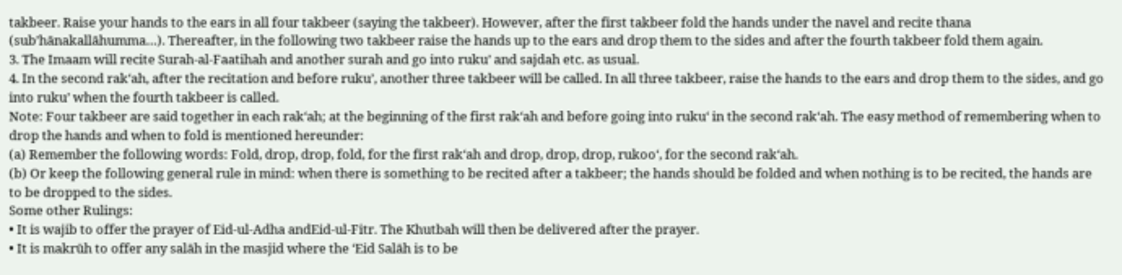takbeer. Raise your hands to the ears in all four takbeer (saying the takbeer). However, after the first takbeer fold the hands under the navel and recite thana (sub’hānakallāhumma…). Thereafter, in the following two takbeer raise the hands up to the ears and drop them to the sides and after the fourth takbeer fold them again.
3. The Imaam will recite Surah-al-Faatihah and another surah and go into ruku’ and sajdah etc. as usual.
4. In the second rak‘ah, after the recitation and before ruku’, another three takbeer will be called. In all three takbeer, raise the hands to the ears and drop them to the sides, and go into ruku’ when the fourth takbeer is called.
Note: Four takbeer are said together in each rak‘ah; at the beginning of the first rak‘ah and before going into ruku‘ in the second rak‘ah. The easy method of remembering when to drop the hands and when to fold is mentioned hereunder:
(a) Remember the following words: Fold, drop, drop, fold, for the first rak‘ah and drop, drop, drop, rukoo‘, for the second rak‘ah.
(b) Or keep the following general rule in mind: when there is something to be recited after a takbeer; the hands should be folded and when nothing is to be recited, the hands are to be dropped to the sides.
Some other Rulings:
• It is wajib to offer the prayer of Eid-ul-Adha andEid-ul-Fitr. The Khutbah will then be delivered after the prayer.
• It is makrūh to offer any salāh in the masjid where the ‘Eid Salāh is to be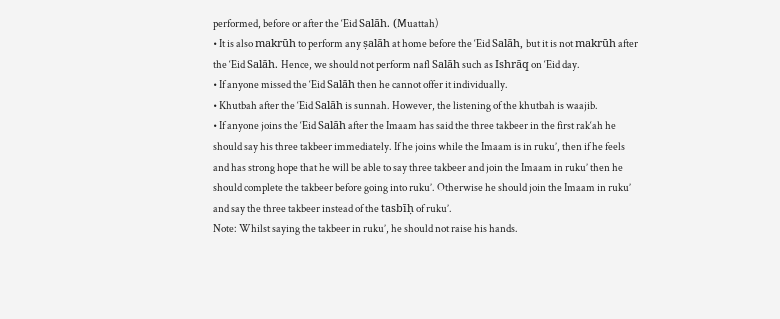performed, before or after the ‘Eid Salāh. (Muattah)
• It is also makrūh to perform any ṣalāh at home before the ‘Eid Salāh, but it is not makrūh after the ‘Eid Salāh. Hence, we should not perform nafl Salāh such as Ishrāq on ‘Eid day.
• If anyone missed the ‘Eid Salāh then he cannot offer it individually.
• Khutbah after the ‘Eid Salāh is sunnah. However, the listening of the khutbah is waajib.
• If anyone joins the ‘Eid Salāh after the Imaam has said the three takbeer in the first rak‘ah he should say his three takbeer immediately. If he joins while the Imaam is in ruku’, then if he feels and has strong hope that he will be able to say three takbeer and join the Imaam in ruku’ then he should complete the takbeer before going into ruku’. Otherwise he should join the Imaam in ruku’ and say the three takbeer instead of the tasbīḥ of ruku’.
Note: Whilst saying the takbeer in ruku’, he should not raise his hands.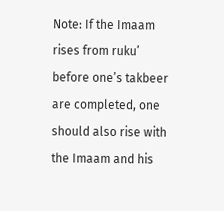Note: If the Imaam rises from ruku’ before one’s takbeer are completed, one should also rise with the Imaam and his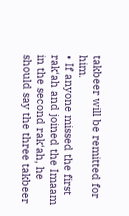takbeer will be remitted for him.
• If anyone missed the first rak‘ah and joined the Imaam in the second rak‘ah, he should say the three takbeer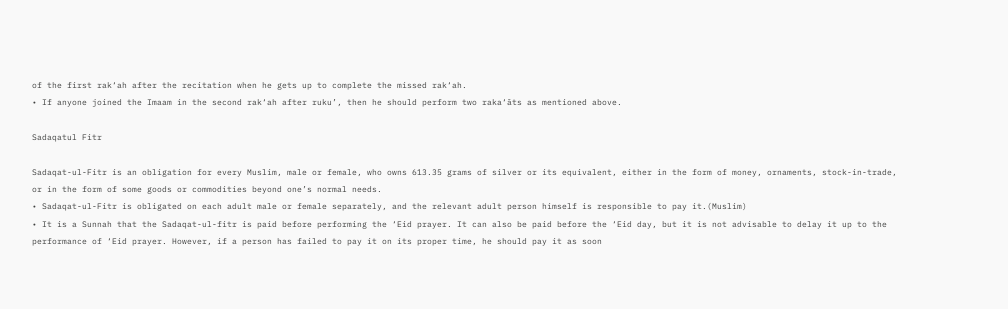of the first rak‘ah after the recitation when he gets up to complete the missed rak‘ah.
• If anyone joined the Imaam in the second rak‘ah after ruku’, then he should perform two raka‘āts as mentioned above.

Sadaqatul Fitr

Sadaqat-ul-Fitr is an obligation for every Muslim, male or female, who owns 613.35 grams of silver or its equivalent, either in the form of money, ornaments, stock-in-trade, or in the form of some goods or commodities beyond one’s normal needs.
• Sadaqat-ul-Fitr is obligated on each adult male or female separately, and the relevant adult person himself is responsible to pay it.(Muslim)
• It is a Sunnah that the Sadaqat-ul-fitr is paid before performing the ‘Eid prayer. It can also be paid before the ‘Eid day, but it is not advisable to delay it up to the performance of ‘Eid prayer. However, if a person has failed to pay it on its proper time, he should pay it as soon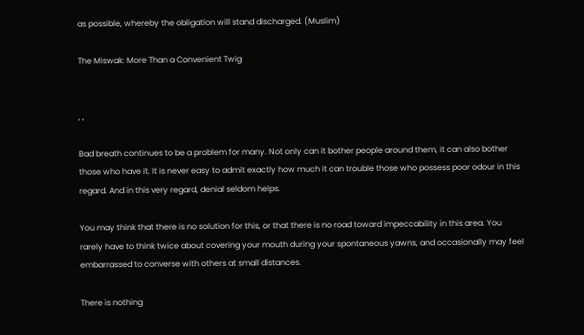as possible, whereby the obligation will stand discharged. (Muslim)

The Miswak: More Than a Convenient Twig


, ,

Bad breath continues to be a problem for many. Not only can it bother people around them, it can also bother those who have it. It is never easy to admit exactly how much it can trouble those who possess poor odour in this regard. And in this very regard, denial seldom helps.

You may think that there is no solution for this, or that there is no road toward impeccability in this area. You rarely have to think twice about covering your mouth during your spontaneous yawns, and occasionally may feel embarrassed to converse with others at small distances.

There is nothing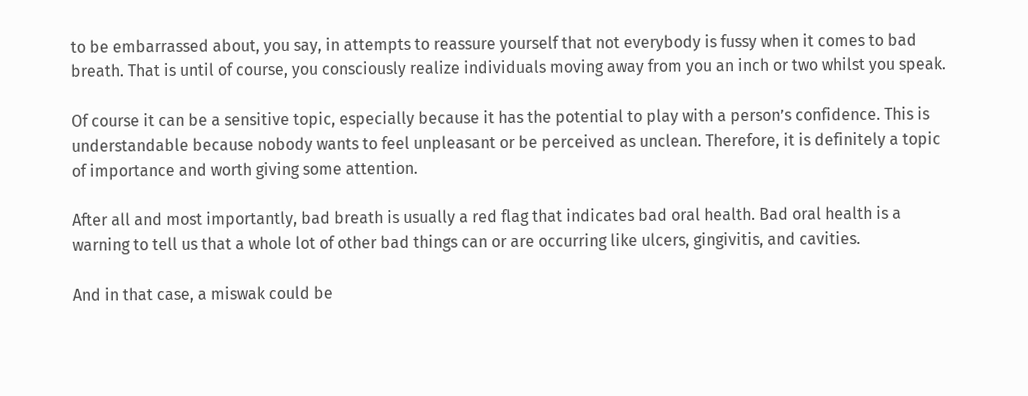to be embarrassed about, you say, in attempts to reassure yourself that not everybody is fussy when it comes to bad breath. That is until of course, you consciously realize individuals moving away from you an inch or two whilst you speak.

Of course it can be a sensitive topic, especially because it has the potential to play with a person’s confidence. This is understandable because nobody wants to feel unpleasant or be perceived as unclean. Therefore, it is definitely a topic of importance and worth giving some attention.

After all and most importantly, bad breath is usually a red flag that indicates bad oral health. Bad oral health is a warning to tell us that a whole lot of other bad things can or are occurring like ulcers, gingivitis, and cavities.

And in that case, a miswak could be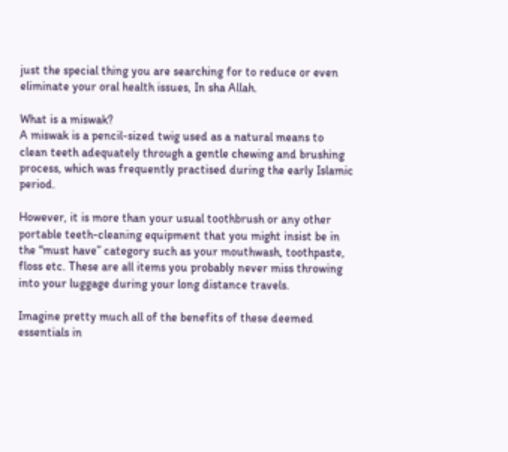just the special thing you are searching for to reduce or even eliminate your oral health issues, In sha Allah.

What is a miswak?
A miswak is a pencil-sized twig used as a natural means to clean teeth adequately through a gentle chewing and brushing process, which was frequently practised during the early Islamic period.

However, it is more than your usual toothbrush or any other portable teeth-cleaning equipment that you might insist be in the “must have” category such as your mouthwash, toothpaste, floss etc. These are all items you probably never miss throwing into your luggage during your long distance travels.

Imagine pretty much all of the benefits of these deemed essentials in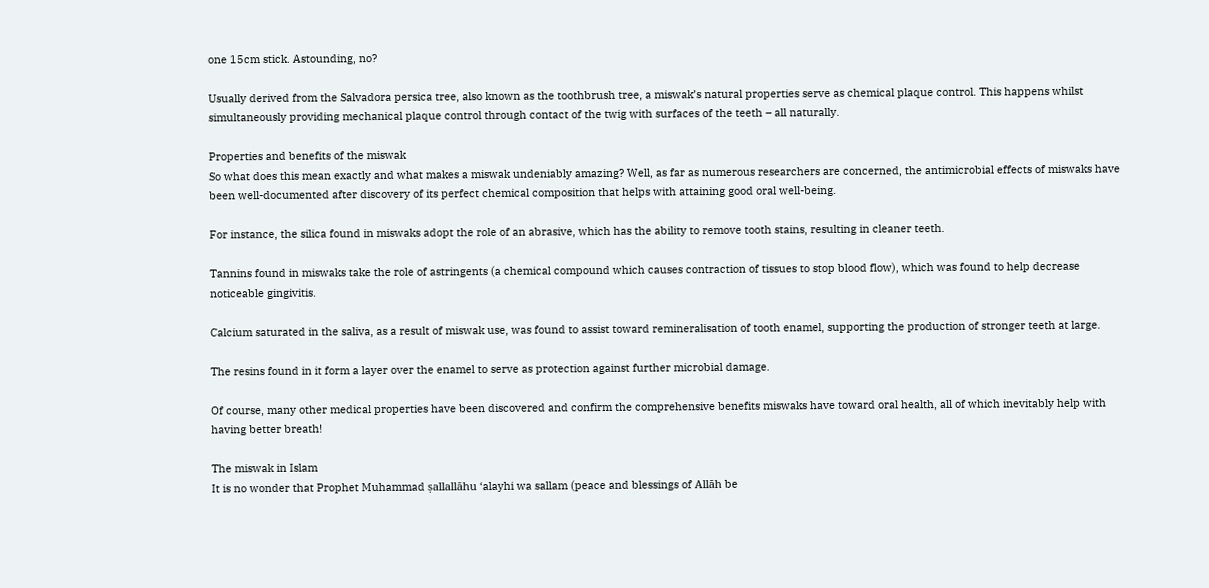one 15cm stick. Astounding, no?

Usually derived from the Salvadora persica tree, also known as the toothbrush tree, a miswak’s natural properties serve as chemical plaque control. This happens whilst simultaneously providing mechanical plaque control through contact of the twig with surfaces of the teeth – all naturally.

Properties and benefits of the miswak
So what does this mean exactly and what makes a miswak undeniably amazing? Well, as far as numerous researchers are concerned, the antimicrobial effects of miswaks have been well-documented after discovery of its perfect chemical composition that helps with attaining good oral well-being.

For instance, the silica found in miswaks adopt the role of an abrasive, which has the ability to remove tooth stains, resulting in cleaner teeth.

Tannins found in miswaks take the role of astringents (a chemical compound which causes contraction of tissues to stop blood flow), which was found to help decrease noticeable gingivitis.

Calcium saturated in the saliva, as a result of miswak use, was found to assist toward remineralisation of tooth enamel, supporting the production of stronger teeth at large.

The resins found in it form a layer over the enamel to serve as protection against further microbial damage.

Of course, many other medical properties have been discovered and confirm the comprehensive benefits miswaks have toward oral health, all of which inevitably help with having better breath!

The miswak in Islam
It is no wonder that Prophet Muhammad ṣallallāhu ‘alayhi wa sallam (peace and blessings of Allāh be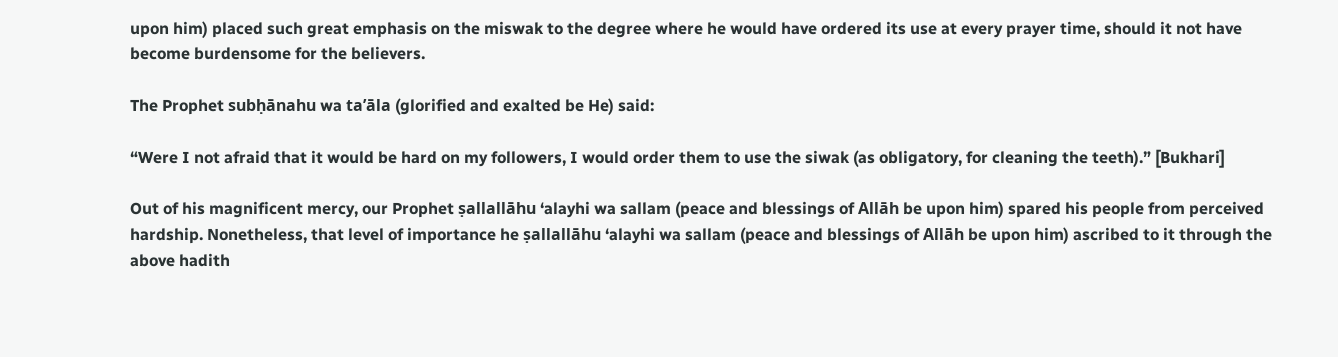upon him) placed such great emphasis on the miswak to the degree where he would have ordered its use at every prayer time, should it not have become burdensome for the believers.

The Prophet subḥānahu wa ta’āla (glorified and exalted be He) said:

“Were I not afraid that it would be hard on my followers, I would order them to use the siwak (as obligatory, for cleaning the teeth).” [Bukhari]

Out of his magnificent mercy, our Prophet ṣallallāhu ‘alayhi wa sallam (peace and blessings of Allāh be upon him) spared his people from perceived hardship. Nonetheless, that level of importance he ṣallallāhu ‘alayhi wa sallam (peace and blessings of Allāh be upon him) ascribed to it through the above hadith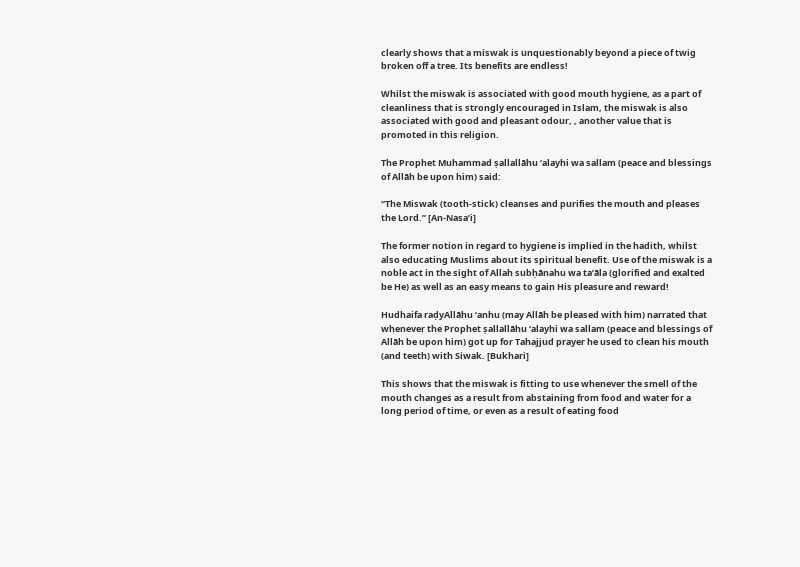clearly shows that a miswak is unquestionably beyond a piece of twig broken off a tree. Its benefits are endless!

Whilst the miswak is associated with good mouth hygiene, as a part of cleanliness that is strongly encouraged in Islam, the miswak is also associated with good and pleasant odour, , another value that is promoted in this religion.

The Prophet Muhammad ṣallallāhu ‘alayhi wa sallam (peace and blessings of Allāh be upon him) said:

“The Miswak (tooth-stick) cleanses and purifies the mouth and pleases the Lord.” [An-Nasa’i]

The former notion in regard to hygiene is implied in the hadith, whilst also educating Muslims about its spiritual benefit. Use of the miswak is a noble act in the sight of Allah subḥānahu wa ta’āla (glorified and exalted be He) as well as an easy means to gain His pleasure and reward!

Hudhaifa raḍyAllāhu ‘anhu (may Allāh be pleased with him) narrated that whenever the Prophet ṣallallāhu ‘alayhi wa sallam (peace and blessings of Allāh be upon him) got up for Tahajjud prayer he used to clean his mouth (and teeth) with Siwak. [Bukhari]

This shows that the miswak is fitting to use whenever the smell of the mouth changes as a result from abstaining from food and water for a long period of time, or even as a result of eating food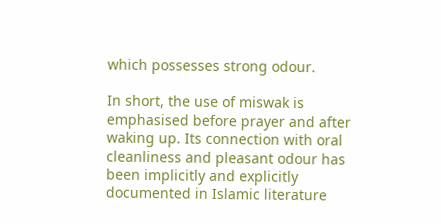which possesses strong odour.

In short, the use of miswak is emphasised before prayer and after waking up. Its connection with oral cleanliness and pleasant odour has been implicitly and explicitly documented in Islamic literature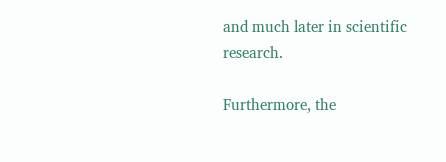and much later in scientific research.

Furthermore, the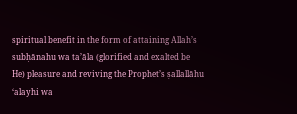spiritual benefit in the form of attaining Allah’s subḥānahu wa ta’āla (glorified and exalted be He) pleasure and reviving the Prophet’s ṣallallāhu ‘alayhi wa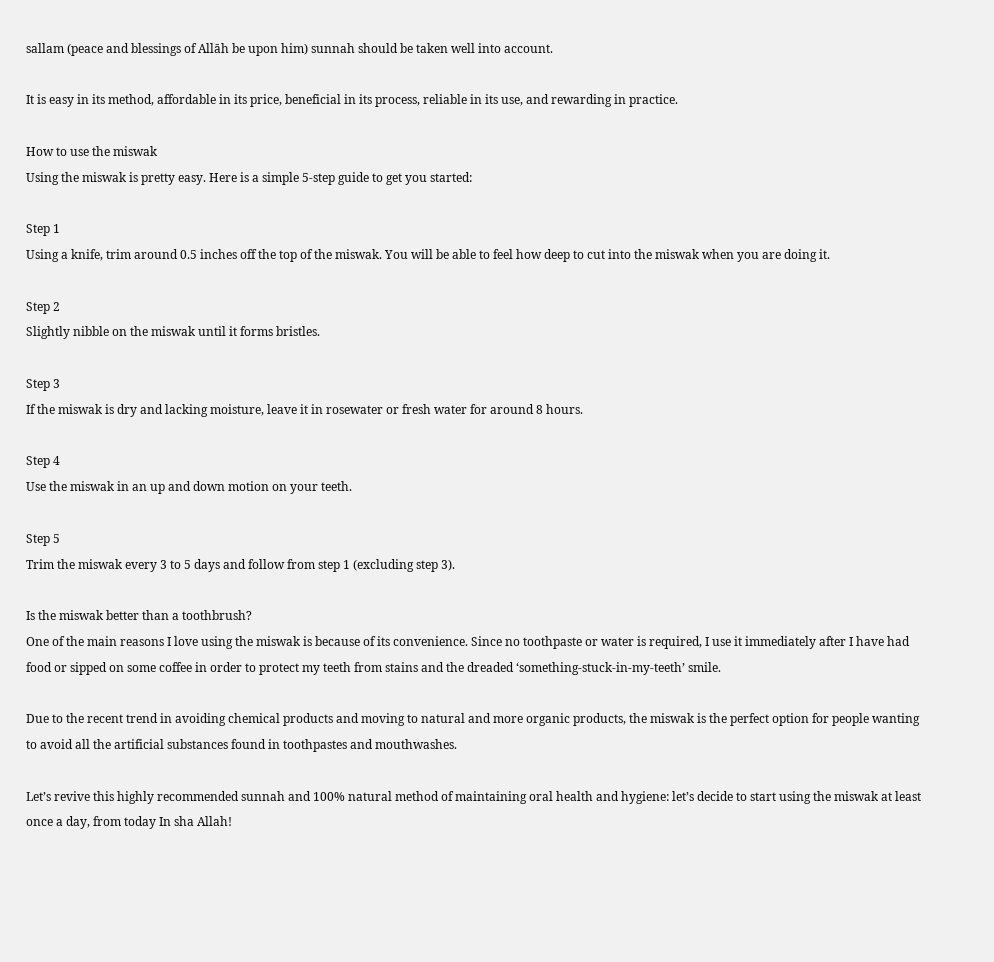sallam (peace and blessings of Allāh be upon him) sunnah should be taken well into account.

It is easy in its method, affordable in its price, beneficial in its process, reliable in its use, and rewarding in practice.

How to use the miswak
Using the miswak is pretty easy. Here is a simple 5-step guide to get you started:

Step 1
Using a knife, trim around 0.5 inches off the top of the miswak. You will be able to feel how deep to cut into the miswak when you are doing it.

Step 2
Slightly nibble on the miswak until it forms bristles.

Step 3
If the miswak is dry and lacking moisture, leave it in rosewater or fresh water for around 8 hours.

Step 4
Use the miswak in an up and down motion on your teeth.

Step 5
Trim the miswak every 3 to 5 days and follow from step 1 (excluding step 3).

Is the miswak better than a toothbrush?
One of the main reasons I love using the miswak is because of its convenience. Since no toothpaste or water is required, I use it immediately after I have had food or sipped on some coffee in order to protect my teeth from stains and the dreaded ‘something-stuck-in-my-teeth’ smile.

Due to the recent trend in avoiding chemical products and moving to natural and more organic products, the miswak is the perfect option for people wanting to avoid all the artificial substances found in toothpastes and mouthwashes.

Let’s revive this highly recommended sunnah and 100% natural method of maintaining oral health and hygiene: let’s decide to start using the miswak at least once a day, from today In sha Allah!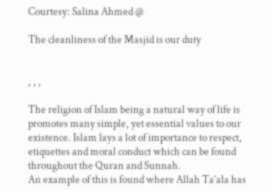Courtesy: Salina Ahmed @

The cleanliness of the Masjid is our duty


, , ,

The religion of Islam being a natural way of life is promotes many simple, yet essential values to our existence. Islam lays a lot of importance to respect, etiquettes and moral conduct which can be found throughout the Quran and Sunnah.
An example of this is found where Allah Ta’ala has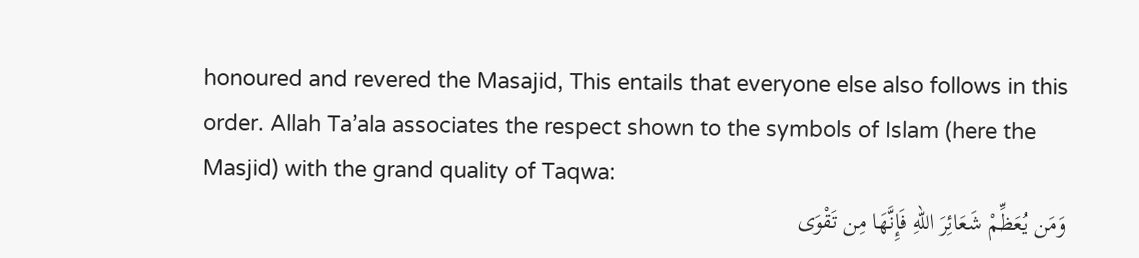honoured and revered the Masajid, This entails that everyone else also follows in this order. Allah Ta’ala associates the respect shown to the symbols of Islam (here the Masjid) with the grand quality of Taqwa:
وَمَن يُعَظِّمْ شَعَائِرَ اللهِ فَإِنَّهَا مِن تَقْوَى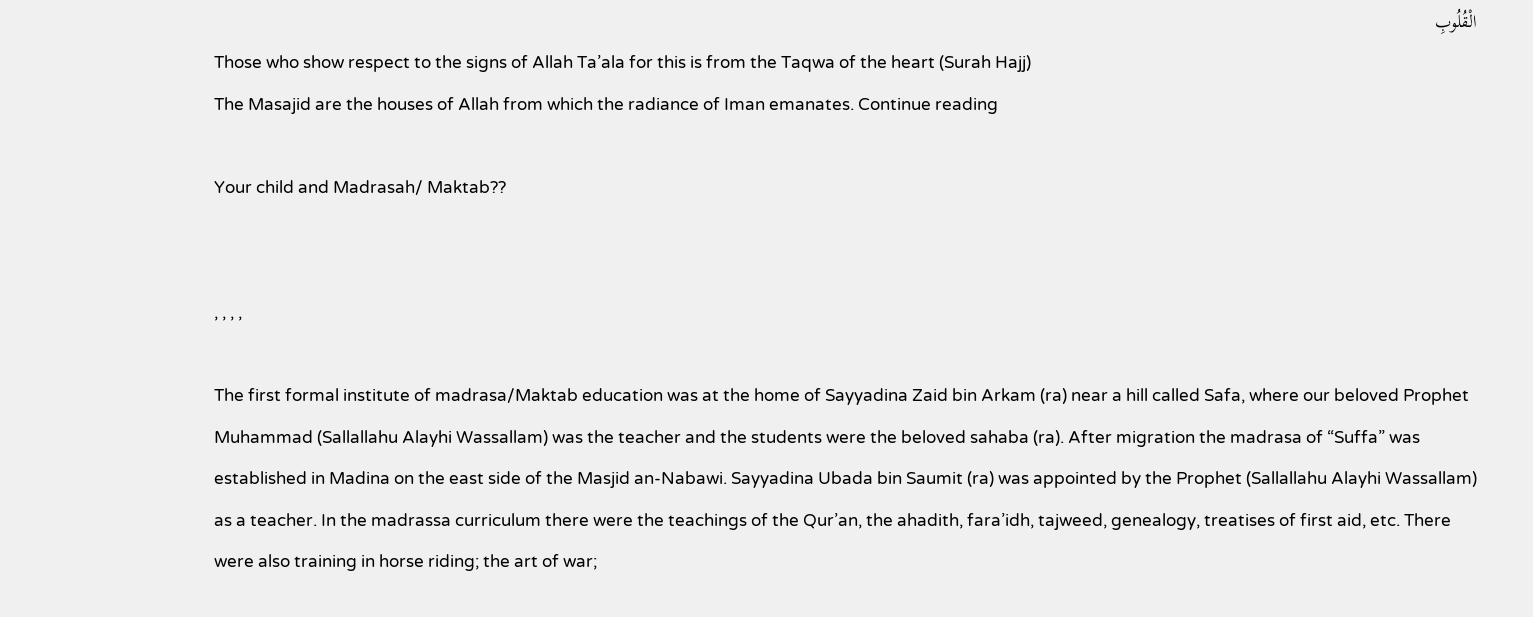الْقُلُوبِ
Those who show respect to the signs of Allah Ta’ala for this is from the Taqwa of the heart (Surah Hajj)
The Masajid are the houses of Allah from which the radiance of Iman emanates. Continue reading

Your child and Madrasah/ Maktab??


, , , ,

The first formal institute of madrasa/Maktab education was at the home of Sayyadina Zaid bin Arkam (ra) near a hill called Safa, where our beloved Prophet Muhammad (Sallallahu Alayhi Wassallam) was the teacher and the students were the beloved sahaba (ra). After migration the madrasa of “Suffa” was established in Madina on the east side of the Masjid an-Nabawi. Sayyadina Ubada bin Saumit (ra) was appointed by the Prophet (Sallallahu Alayhi Wassallam) as a teacher. In the madrassa curriculum there were the teachings of the Qur’an, the ahadith, fara’idh, tajweed, genealogy, treatises of first aid, etc. There were also training in horse riding; the art of war;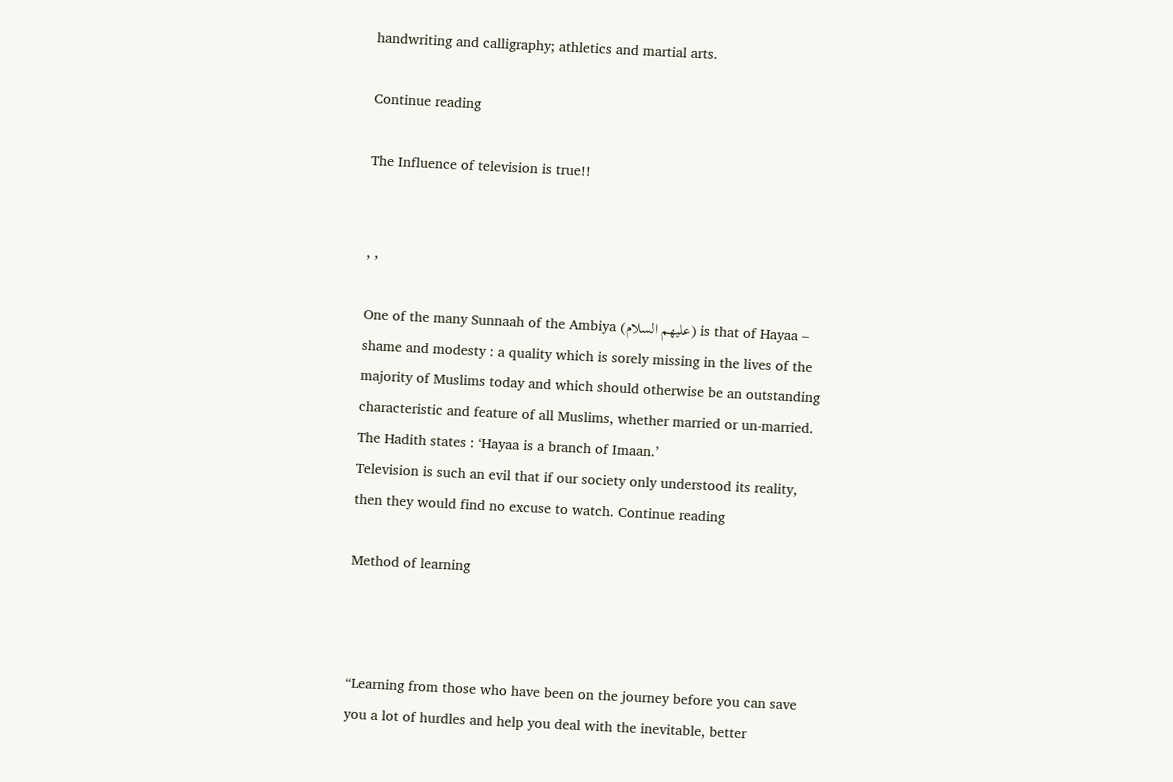handwriting and calligraphy; athletics and martial arts.

Continue reading

The Influence of television is true!!


, ,

One of the many Sunnaah of the Ambiya (عليهم السلام) is that of Hayaa – shame and modesty : a quality which is sorely missing in the lives of the majority of Muslims today and which should otherwise be an outstanding characteristic and feature of all Muslims, whether married or un-married. The Hadith states : ‘Hayaa is a branch of Imaan.’
Television is such an evil that if our society only understood its reality, then they would find no excuse to watch. Continue reading

Method of learning



“Learning from those who have been on the journey before you can save you a lot of hurdles and help you deal with the inevitable, better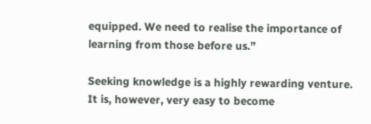equipped. We need to realise the importance of learning from those before us.”

Seeking knowledge is a highly rewarding venture. It is, however, very easy to become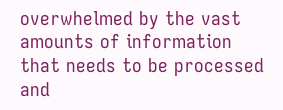overwhelmed by the vast amounts of information that needs to be processed and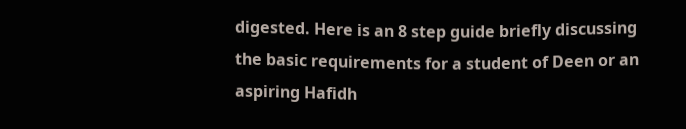digested. Here is an 8 step guide briefly discussing the basic requirements for a student of Deen or an aspiring Hafidh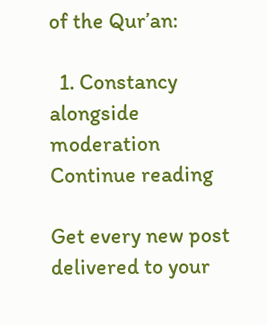of the Qur’an:

  1. Constancy alongside moderation Continue reading

Get every new post delivered to your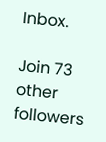Inbox.

Join 73 other followers